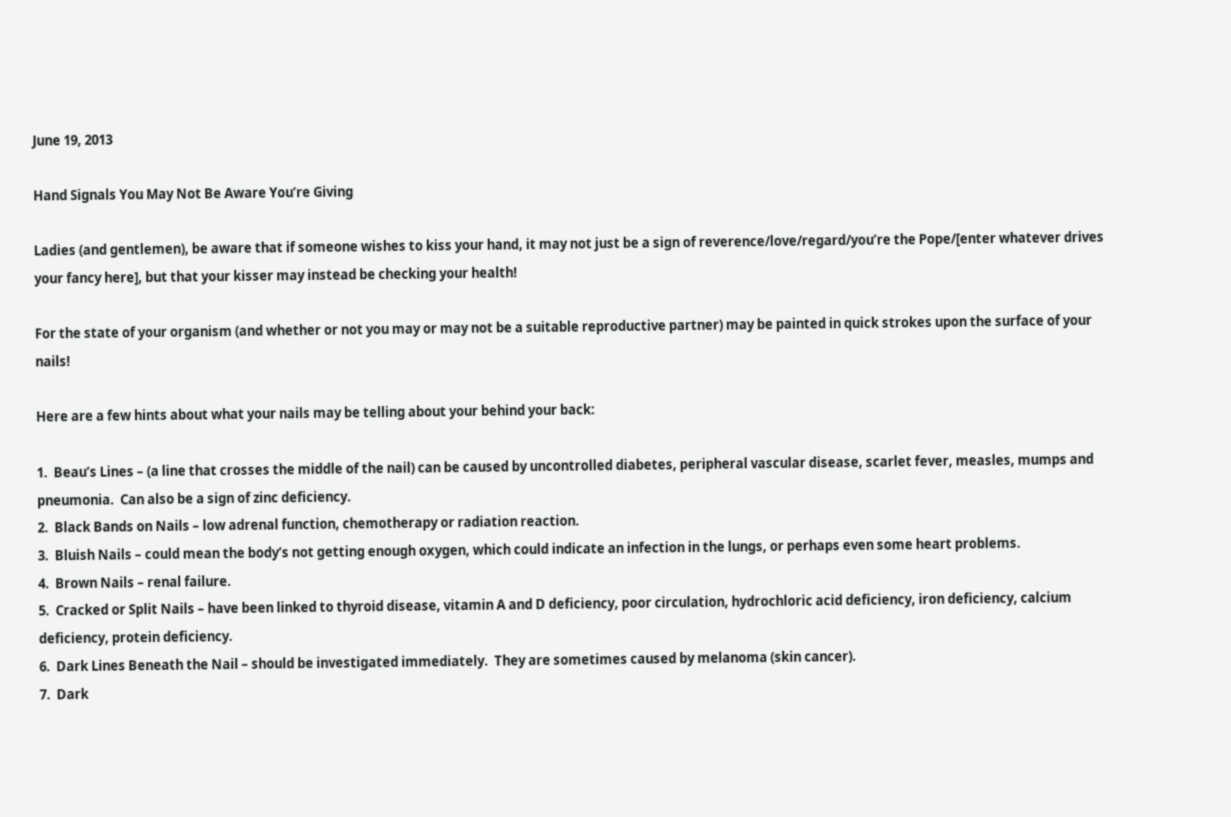June 19, 2013

Hand Signals You May Not Be Aware You’re Giving

Ladies (and gentlemen), be aware that if someone wishes to kiss your hand, it may not just be a sign of reverence/love/regard/you’re the Pope/[enter whatever drives your fancy here], but that your kisser may instead be checking your health!

For the state of your organism (and whether or not you may or may not be a suitable reproductive partner) may be painted in quick strokes upon the surface of your nails!

Here are a few hints about what your nails may be telling about your behind your back:

1.  Beau’s Lines – (a line that crosses the middle of the nail) can be caused by uncontrolled diabetes, peripheral vascular disease, scarlet fever, measles, mumps and pneumonia.  Can also be a sign of zinc deficiency.
2.  Black Bands on Nails – low adrenal function, chemotherapy or radiation reaction.
3.  Bluish Nails – could mean the body’s not getting enough oxygen, which could indicate an infection in the lungs, or perhaps even some heart problems.
4.  Brown Nails – renal failure.
5.  Cracked or Split Nails – have been linked to thyroid disease, vitamin A and D deficiency, poor circulation, hydrochloric acid deficiency, iron deficiency, calcium deficiency, protein deficiency.
6.  Dark Lines Beneath the Nail – should be investigated immediately.  They are sometimes caused by melanoma (skin cancer).
7.  Dark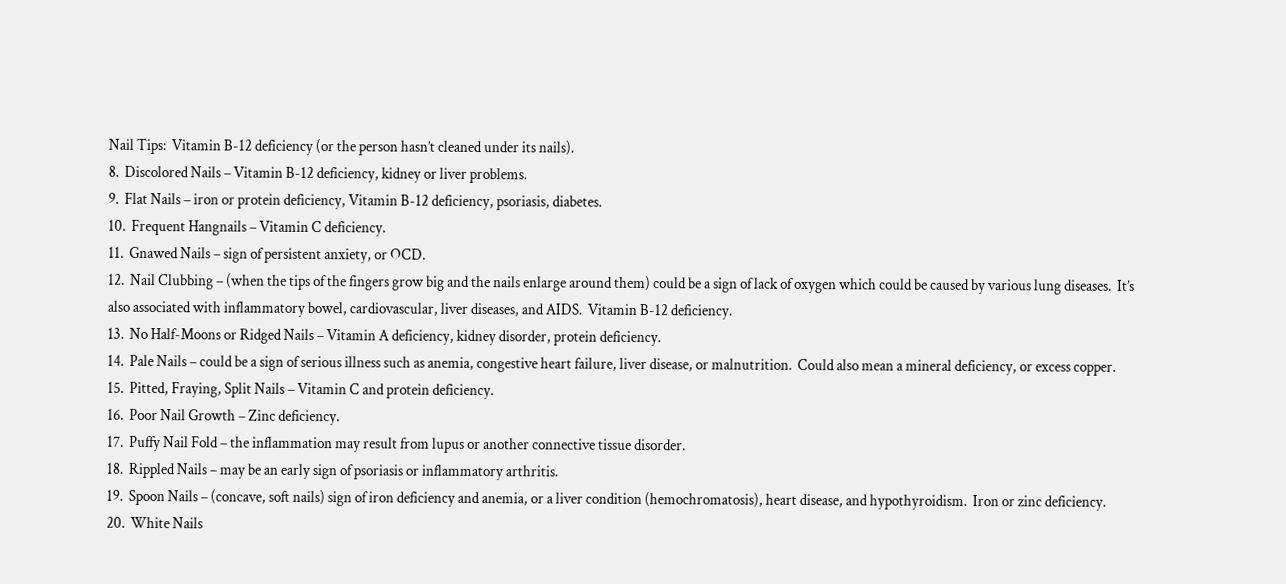Nail Tips:  Vitamin B-12 deficiency (or the person hasn’t cleaned under its nails).
8.  Discolored Nails – Vitamin B-12 deficiency, kidney or liver problems.
9.  Flat Nails – iron or protein deficiency, Vitamin B-12 deficiency, psoriasis, diabetes.
10.  Frequent Hangnails – Vitamin C deficiency.
11.  Gnawed Nails – sign of persistent anxiety, or OCD.
12.  Nail Clubbing – (when the tips of the fingers grow big and the nails enlarge around them) could be a sign of lack of oxygen which could be caused by various lung diseases.  It’s also associated with inflammatory bowel, cardiovascular, liver diseases, and AIDS.  Vitamin B-12 deficiency.
13.  No Half-Moons or Ridged Nails – Vitamin A deficiency, kidney disorder, protein deficiency.
14.  Pale Nails – could be a sign of serious illness such as anemia, congestive heart failure, liver disease, or malnutrition.  Could also mean a mineral deficiency, or excess copper.
15.  Pitted, Fraying, Split Nails – Vitamin C and protein deficiency.
16.  Poor Nail Growth – Zinc deficiency.
17.  Puffy Nail Fold – the inflammation may result from lupus or another connective tissue disorder.
18.  Rippled Nails – may be an early sign of psoriasis or inflammatory arthritis.
19.  Spoon Nails – (concave, soft nails) sign of iron deficiency and anemia, or a liver condition (hemochromatosis), heart disease, and hypothyroidism.  Iron or zinc deficiency.
20.  White Nails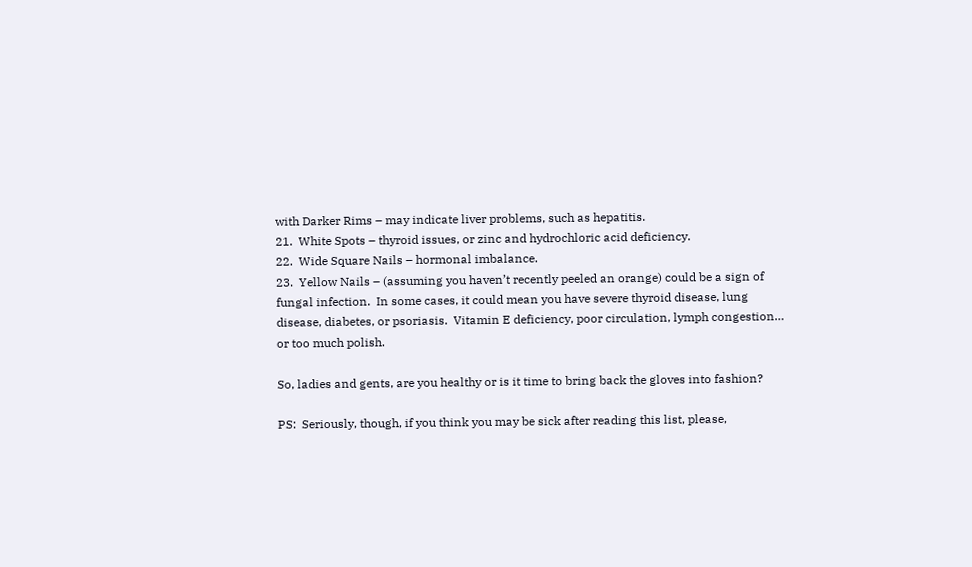with Darker Rims – may indicate liver problems, such as hepatitis.
21.  White Spots – thyroid issues, or zinc and hydrochloric acid deficiency.
22.  Wide Square Nails – hormonal imbalance.
23.  Yellow Nails – (assuming you haven’t recently peeled an orange) could be a sign of fungal infection.  In some cases, it could mean you have severe thyroid disease, lung disease, diabetes, or psoriasis.  Vitamin E deficiency, poor circulation, lymph congestion… or too much polish.

So, ladies and gents, are you healthy or is it time to bring back the gloves into fashion?

PS:  Seriously, though, if you think you may be sick after reading this list, please,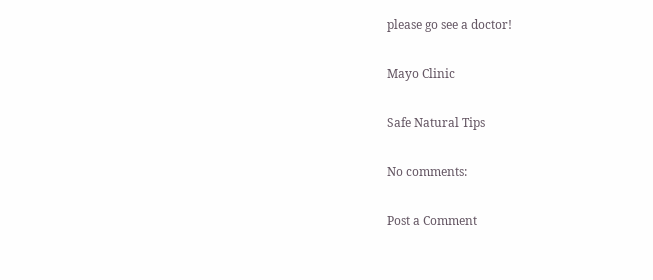please go see a doctor!

Mayo Clinic

Safe Natural Tips

No comments:

Post a Comment